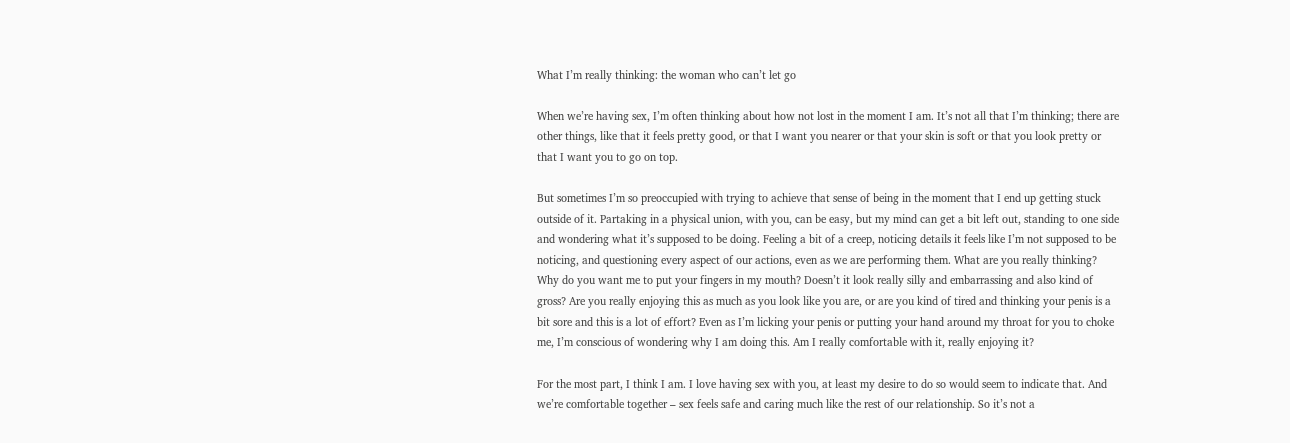What I’m really thinking: the woman who can’t let go

When we’re having sex, I’m often thinking about how not lost in the moment I am. It’s not all that I’m thinking; there are other things, like that it feels pretty good, or that I want you nearer or that your skin is soft or that you look pretty or that I want you to go on top.

But sometimes I’m so preoccupied with trying to achieve that sense of being in the moment that I end up getting stuck outside of it. Partaking in a physical union, with you, can be easy, but my mind can get a bit left out, standing to one side and wondering what it’s supposed to be doing. Feeling a bit of a creep, noticing details it feels like I’m not supposed to be noticing, and questioning every aspect of our actions, even as we are performing them. What are you really thinking? Why do you want me to put your fingers in my mouth? Doesn’t it look really silly and embarrassing and also kind of gross? Are you really enjoying this as much as you look like you are, or are you kind of tired and thinking your penis is a bit sore and this is a lot of effort? Even as I’m licking your penis or putting your hand around my throat for you to choke me, I’m conscious of wondering why I am doing this. Am I really comfortable with it, really enjoying it?

For the most part, I think I am. I love having sex with you, at least my desire to do so would seem to indicate that. And we’re comfortable together – sex feels safe and caring much like the rest of our relationship. So it’s not a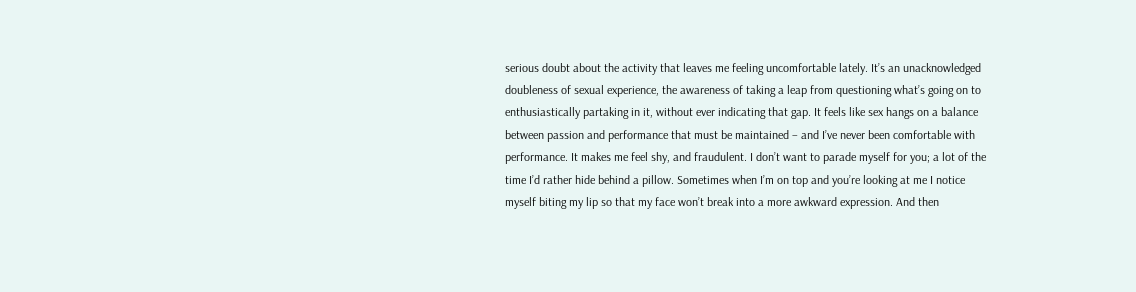serious doubt about the activity that leaves me feeling uncomfortable lately. It’s an unacknowledged doubleness of sexual experience, the awareness of taking a leap from questioning what’s going on to enthusiastically partaking in it, without ever indicating that gap. It feels like sex hangs on a balance between passion and performance that must be maintained – and I’ve never been comfortable with performance. It makes me feel shy, and fraudulent. I don’t want to parade myself for you; a lot of the time I’d rather hide behind a pillow. Sometimes when I’m on top and you’re looking at me I notice myself biting my lip so that my face won’t break into a more awkward expression. And then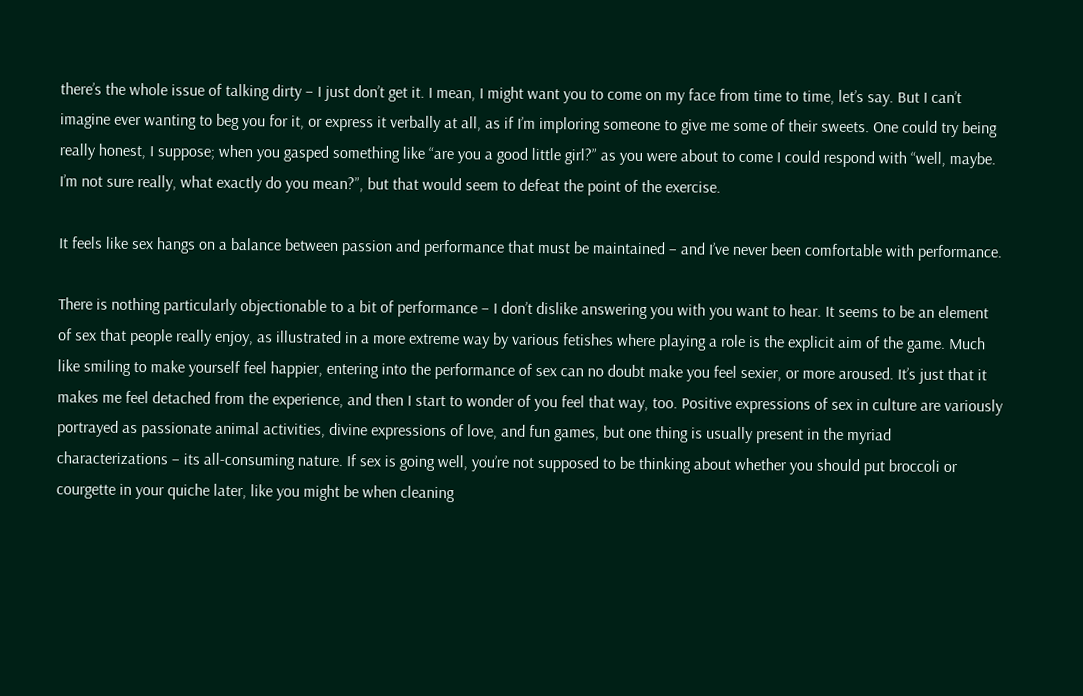there’s the whole issue of talking dirty – I just don’t get it. I mean, I might want you to come on my face from time to time, let’s say. But I can’t imagine ever wanting to beg you for it, or express it verbally at all, as if I’m imploring someone to give me some of their sweets. One could try being really honest, I suppose; when you gasped something like “are you a good little girl?” as you were about to come I could respond with “well, maybe. I’m not sure really, what exactly do you mean?”, but that would seem to defeat the point of the exercise.

It feels like sex hangs on a balance between passion and performance that must be maintained – and I’ve never been comfortable with performance.

There is nothing particularly objectionable to a bit of performance – I don’t dislike answering you with you want to hear. It seems to be an element of sex that people really enjoy, as illustrated in a more extreme way by various fetishes where playing a role is the explicit aim of the game. Much like smiling to make yourself feel happier, entering into the performance of sex can no doubt make you feel sexier, or more aroused. It’s just that it makes me feel detached from the experience, and then I start to wonder of you feel that way, too. Positive expressions of sex in culture are variously portrayed as passionate animal activities, divine expressions of love, and fun games, but one thing is usually present in the myriad characterizations – its all-consuming nature. If sex is going well, you’re not supposed to be thinking about whether you should put broccoli or courgette in your quiche later, like you might be when cleaning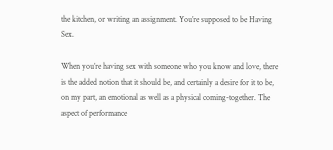the kitchen, or writing an assignment. You’re supposed to be Having Sex.

When you’re having sex with someone who you know and love, there is the added notion that it should be, and certainly a desire for it to be, on my part, an emotional as well as a physical coming-together. The aspect of performance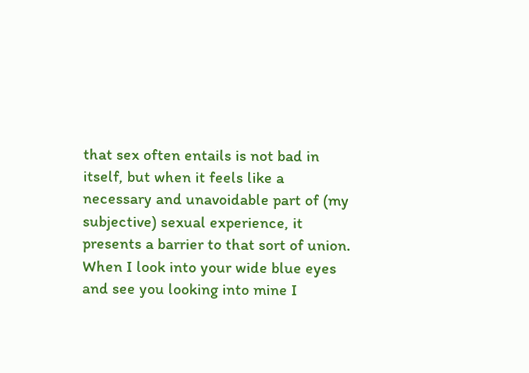that sex often entails is not bad in itself, but when it feels like a necessary and unavoidable part of (my subjective) sexual experience, it presents a barrier to that sort of union. When I look into your wide blue eyes and see you looking into mine I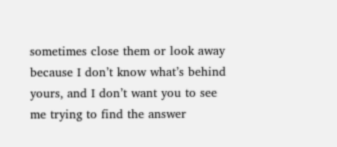sometimes close them or look away because I don’t know what’s behind yours, and I don’t want you to see me trying to find the answer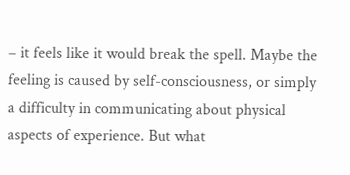– it feels like it would break the spell. Maybe the feeling is caused by self-consciousness, or simply a difficulty in communicating about physical aspects of experience. But what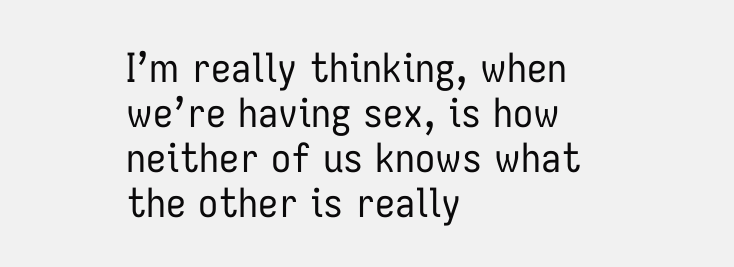I’m really thinking, when we’re having sex, is how neither of us knows what the other is really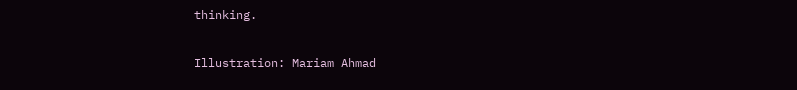thinking.

Illustration: Mariam Ahmad